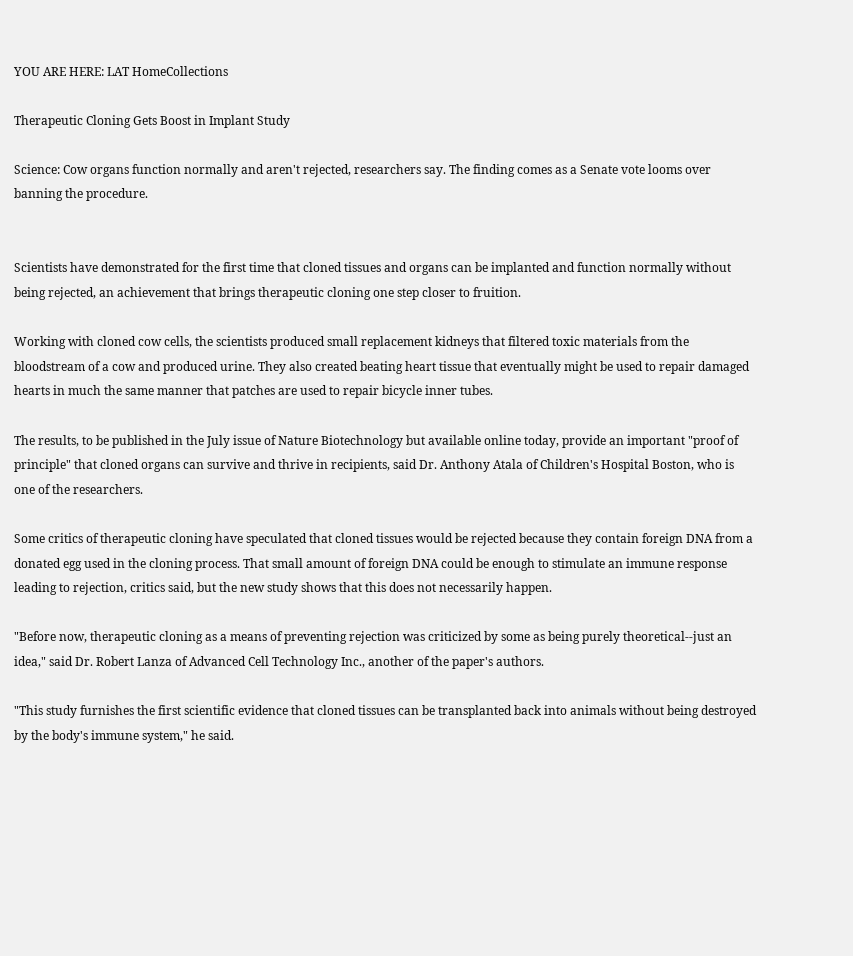YOU ARE HERE: LAT HomeCollections

Therapeutic Cloning Gets Boost in Implant Study

Science: Cow organs function normally and aren't rejected, researchers say. The finding comes as a Senate vote looms over banning the procedure.


Scientists have demonstrated for the first time that cloned tissues and organs can be implanted and function normally without being rejected, an achievement that brings therapeutic cloning one step closer to fruition.

Working with cloned cow cells, the scientists produced small replacement kidneys that filtered toxic materials from the bloodstream of a cow and produced urine. They also created beating heart tissue that eventually might be used to repair damaged hearts in much the same manner that patches are used to repair bicycle inner tubes.

The results, to be published in the July issue of Nature Biotechnology but available online today, provide an important "proof of principle" that cloned organs can survive and thrive in recipients, said Dr. Anthony Atala of Children's Hospital Boston, who is one of the researchers.

Some critics of therapeutic cloning have speculated that cloned tissues would be rejected because they contain foreign DNA from a donated egg used in the cloning process. That small amount of foreign DNA could be enough to stimulate an immune response leading to rejection, critics said, but the new study shows that this does not necessarily happen.

"Before now, therapeutic cloning as a means of preventing rejection was criticized by some as being purely theoretical--just an idea," said Dr. Robert Lanza of Advanced Cell Technology Inc., another of the paper's authors.

"This study furnishes the first scientific evidence that cloned tissues can be transplanted back into animals without being destroyed by the body's immune system," he said.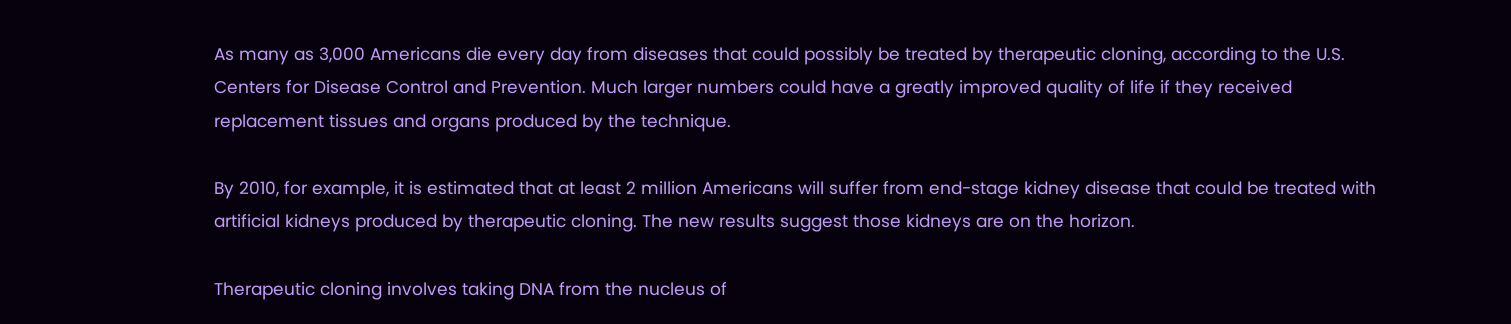As many as 3,000 Americans die every day from diseases that could possibly be treated by therapeutic cloning, according to the U.S. Centers for Disease Control and Prevention. Much larger numbers could have a greatly improved quality of life if they received replacement tissues and organs produced by the technique.

By 2010, for example, it is estimated that at least 2 million Americans will suffer from end-stage kidney disease that could be treated with artificial kidneys produced by therapeutic cloning. The new results suggest those kidneys are on the horizon.

Therapeutic cloning involves taking DNA from the nucleus of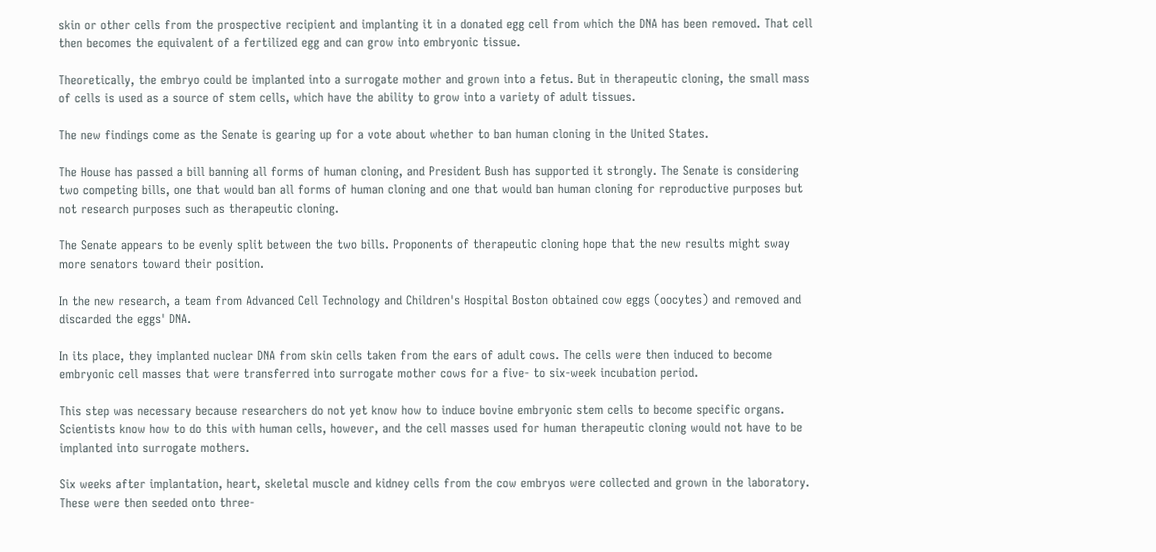skin or other cells from the prospective recipient and implanting it in a donated egg cell from which the DNA has been removed. That cell then becomes the equivalent of a fertilized egg and can grow into embryonic tissue.

Theoretically, the embryo could be implanted into a surrogate mother and grown into a fetus. But in therapeutic cloning, the small mass of cells is used as a source of stem cells, which have the ability to grow into a variety of adult tissues.

The new findings come as the Senate is gearing up for a vote about whether to ban human cloning in the United States.

The House has passed a bill banning all forms of human cloning, and President Bush has supported it strongly. The Senate is considering two competing bills, one that would ban all forms of human cloning and one that would ban human cloning for reproductive purposes but not research purposes such as therapeutic cloning.

The Senate appears to be evenly split between the two bills. Proponents of therapeutic cloning hope that the new results might sway more senators toward their position.

In the new research, a team from Advanced Cell Technology and Children's Hospital Boston obtained cow eggs (oocytes) and removed and discarded the eggs' DNA.

In its place, they implanted nuclear DNA from skin cells taken from the ears of adult cows. The cells were then induced to become embryonic cell masses that were transferred into surrogate mother cows for a five- to six-week incubation period.

This step was necessary because researchers do not yet know how to induce bovine embryonic stem cells to become specific organs. Scientists know how to do this with human cells, however, and the cell masses used for human therapeutic cloning would not have to be implanted into surrogate mothers.

Six weeks after implantation, heart, skeletal muscle and kidney cells from the cow embryos were collected and grown in the laboratory. These were then seeded onto three-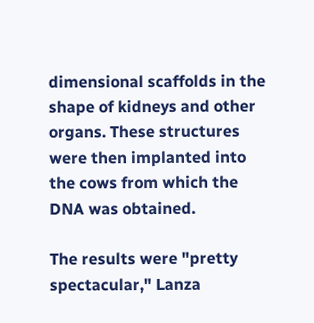dimensional scaffolds in the shape of kidneys and other organs. These structures were then implanted into the cows from which the DNA was obtained.

The results were "pretty spectacular," Lanza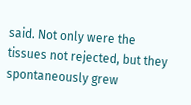said. Not only were the tissues not rejected, but they spontaneously grew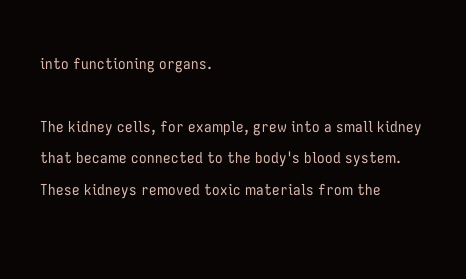into functioning organs.

The kidney cells, for example, grew into a small kidney that became connected to the body's blood system. These kidneys removed toxic materials from the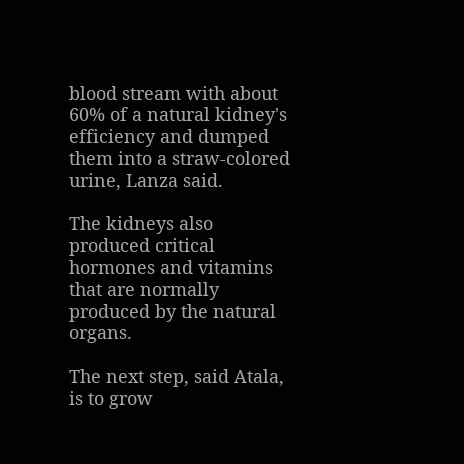blood stream with about 60% of a natural kidney's efficiency and dumped them into a straw-colored urine, Lanza said.

The kidneys also produced critical hormones and vitamins that are normally produced by the natural organs.

The next step, said Atala, is to grow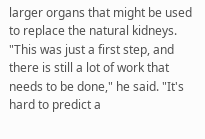larger organs that might be used to replace the natural kidneys. "This was just a first step, and there is still a lot of work that needs to be done," he said. "It's hard to predict a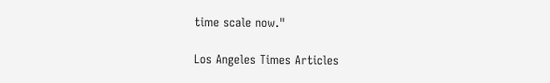time scale now."

Los Angeles Times Articles